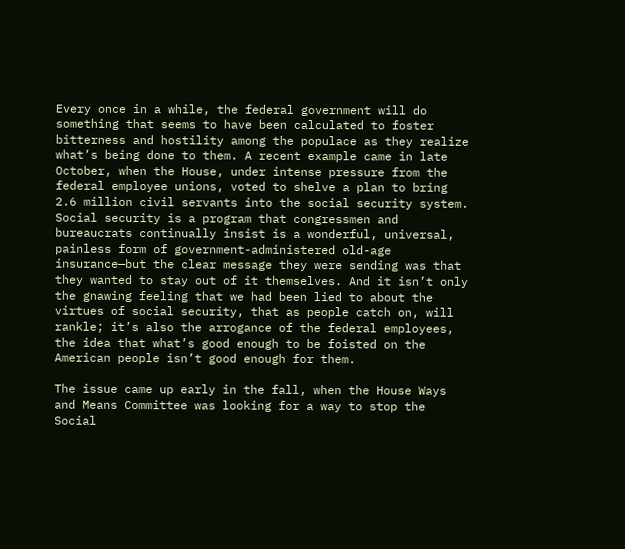Every once in a while, the federal government will do something that seems to have been calculated to foster bitterness and hostility among the populace as they realize what’s being done to them. A recent example came in late October, when the House, under intense pressure from the federal employee unions, voted to shelve a plan to bring 2.6 million civil servants into the social security system. Social security is a program that congressmen and bureaucrats continually insist is a wonderful, universal, painless form of government-administered old-age insurance—but the clear message they were sending was that they wanted to stay out of it themselves. And it isn’t only the gnawing feeling that we had been lied to about the virtues of social security, that as people catch on, will rankle; it’s also the arrogance of the federal employees, the idea that what’s good enough to be foisted on the American people isn’t good enough for them.

The issue came up early in the fall, when the House Ways and Means Committee was looking for a way to stop the Social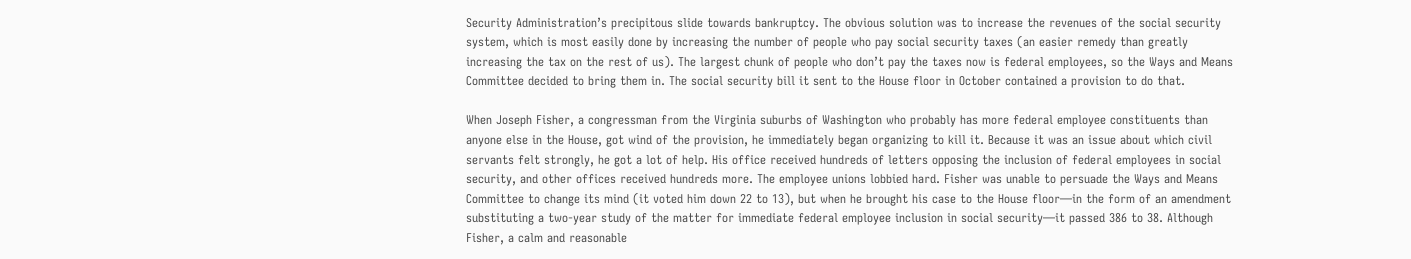Security Administration’s precipitous slide towards bankruptcy. The obvious solution was to increase the revenues of the social security system, which is most easily done by increasing the number of people who pay social security taxes (an easier remedy than greatly increasing the tax on the rest of us). The largest chunk of people who don’t pay the taxes now is federal employees, so the Ways and Means Committee decided to bring them in. The social security bill it sent to the House floor in October contained a provision to do that.

When Joseph Fisher, a congressman from the Virginia suburbs of Washington who probably has more federal employee constituents than anyone else in the House, got wind of the provision, he immediately began organizing to kill it. Because it was an issue about which civil servants felt strongly, he got a lot of help. His office received hundreds of letters opposing the inclusion of federal employees in social security, and other offices received hundreds more. The employee unions lobbied hard. Fisher was unable to persuade the Ways and Means Committee to change its mind (it voted him down 22 to 13), but when he brought his case to the House floor—in the form of an amendment substituting a two-year study of the matter for immediate federal employee inclusion in social security—it passed 386 to 38. Although Fisher, a calm and reasonable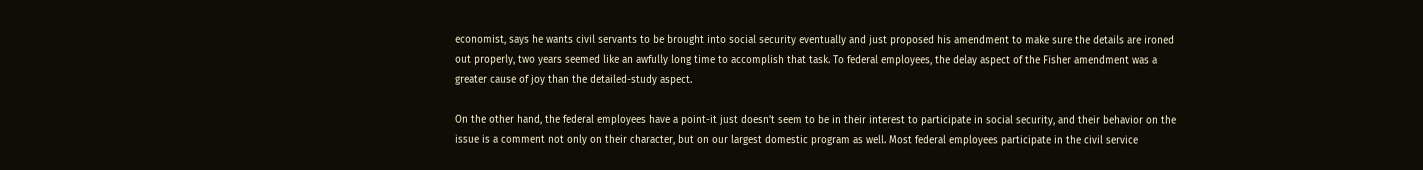economist, says he wants civil servants to be brought into social security eventually and just proposed his amendment to make sure the details are ironed out properly, two years seemed like an awfully long time to accomplish that task. To federal employees, the delay aspect of the Fisher amendment was a greater cause of joy than the detailed-study aspect.

On the other hand, the federal employees have a point-it just doesn’t seem to be in their interest to participate in social security, and their behavior on the issue is a comment not only on their character, but on our largest domestic program as well. Most federal employees participate in the civil service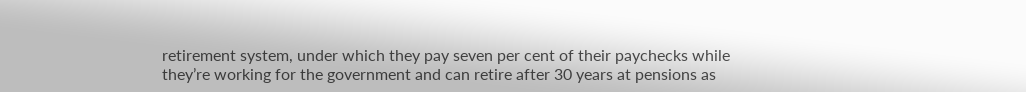retirement system, under which they pay seven per cent of their paychecks while they’re working for the government and can retire after 30 years at pensions as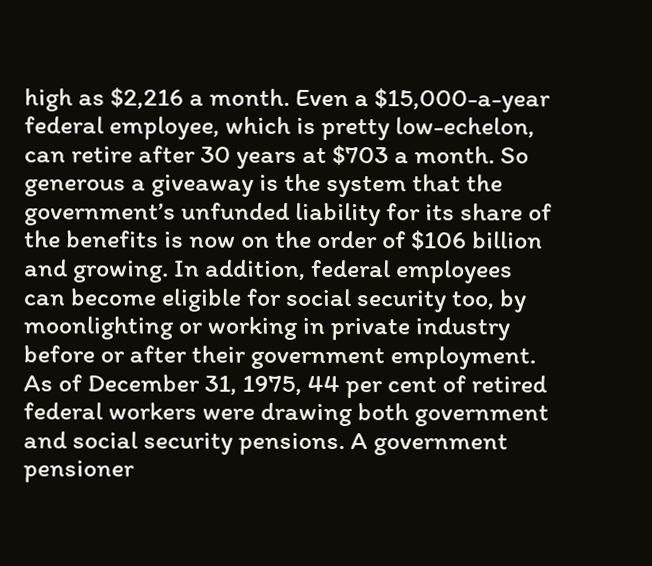high as $2,216 a month. Even a $15,000-a-year federal employee, which is pretty low-echelon, can retire after 30 years at $703 a month. So generous a giveaway is the system that the government’s unfunded liability for its share of the benefits is now on the order of $106 billion and growing. In addition, federal employees can become eligible for social security too, by moonlighting or working in private industry before or after their government employment. As of December 31, 1975, 44 per cent of retired federal workers were drawing both government and social security pensions. A government pensioner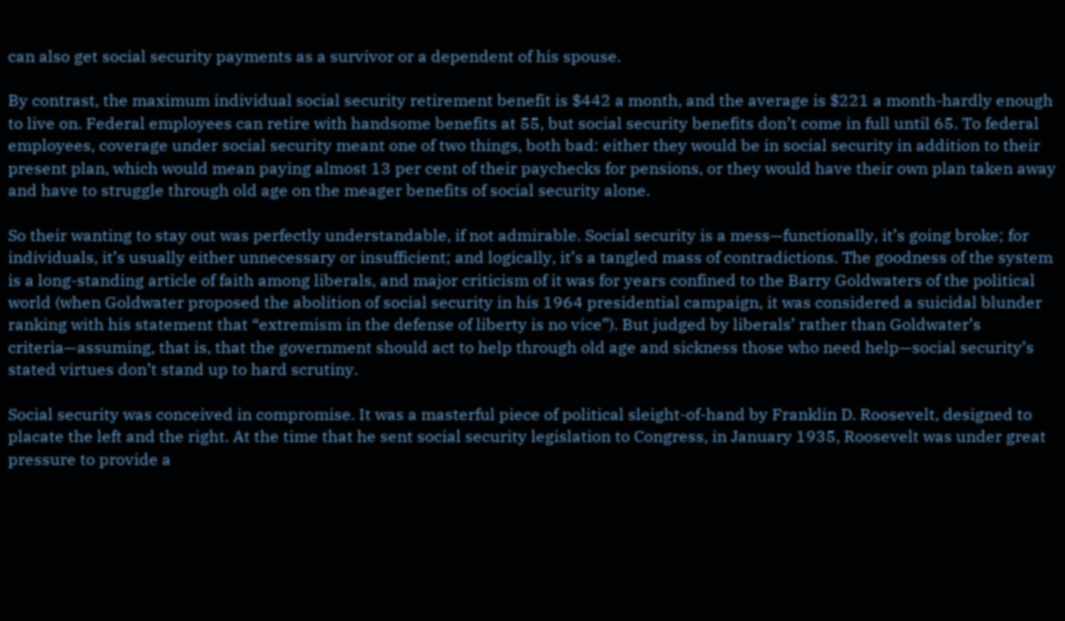can also get social security payments as a survivor or a dependent of his spouse.

By contrast, the maximum individual social security retirement benefit is $442 a month, and the average is $221 a month-hardly enough to live on. Federal employees can retire with handsome benefits at 55, but social security benefits don’t come in full until 65. To federal employees, coverage under social security meant one of two things, both bad: either they would be in social security in addition to their present plan, which would mean paying almost 13 per cent of their paychecks for pensions, or they would have their own plan taken away and have to struggle through old age on the meager benefits of social security alone.

So their wanting to stay out was perfectly understandable, if not admirable. Social security is a mess—functionally, it’s going broke; for individuals, it’s usually either unnecessary or insufficient; and logically, it’s a tangled mass of contradictions. The goodness of the system is a long-standing article of faith among liberals, and major criticism of it was for years confined to the Barry Goldwaters of the political world (when Goldwater proposed the abolition of social security in his 1964 presidential campaign, it was considered a suicidal blunder ranking with his statement that “extremism in the defense of liberty is no vice”). But judged by liberals’ rather than Goldwater’s criteria—assuming, that is, that the government should act to help through old age and sickness those who need help—social security’s stated virtues don’t stand up to hard scrutiny.

Social security was conceived in compromise. It was a masterful piece of political sleight-of-hand by Franklin D. Roosevelt, designed to placate the left and the right. At the time that he sent social security legislation to Congress, in January 1935, Roosevelt was under great pressure to provide a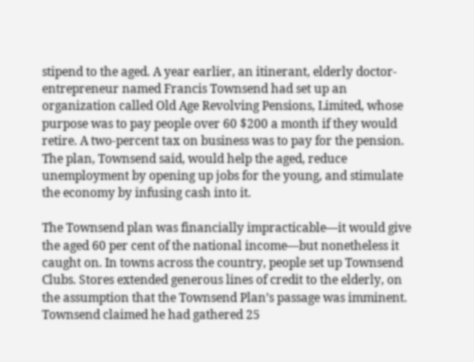stipend to the aged. A year earlier, an itinerant, elderly doctor-entrepreneur named Francis Townsend had set up an organization called Old Age Revolving Pensions, Limited, whose purpose was to pay people over 60 $200 a month if they would retire. A two-percent tax on business was to pay for the pension. The plan, Townsend said, would help the aged, reduce unemployment by opening up jobs for the young, and stimulate the economy by infusing cash into it.

The Townsend plan was financially impracticable—it would give the aged 60 per cent of the national income—but nonetheless it caught on. In towns across the country, people set up Townsend Clubs. Stores extended generous lines of credit to the elderly, on the assumption that the Townsend Plan’s passage was imminent. Townsend claimed he had gathered 25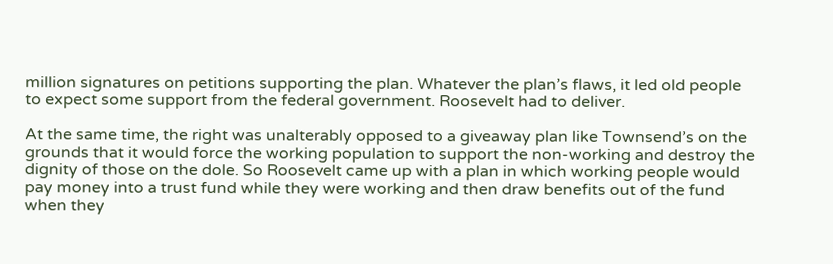million signatures on petitions supporting the plan. Whatever the plan’s flaws, it led old people to expect some support from the federal government. Roosevelt had to deliver.

At the same time, the right was unalterably opposed to a giveaway plan like Townsend’s on the grounds that it would force the working population to support the non-working and destroy the dignity of those on the dole. So Roosevelt came up with a plan in which working people would pay money into a trust fund while they were working and then draw benefits out of the fund when they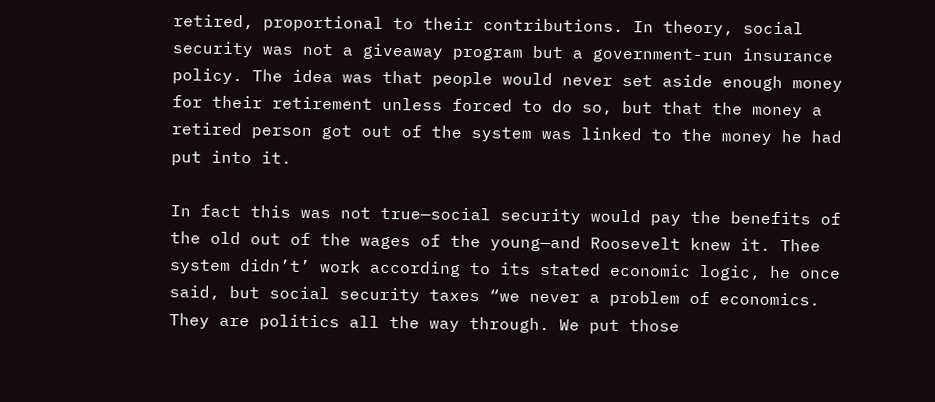retired, proportional to their contributions. In theory, social security was not a giveaway program but a government-run insurance policy. The idea was that people would never set aside enough money for their retirement unless forced to do so, but that the money a retired person got out of the system was linked to the money he had put into it.

In fact this was not true—social security would pay the benefits of the old out of the wages of the young—and Roosevelt knew it. Thee system didn’t’ work according to its stated economic logic, he once said, but social security taxes “we never a problem of economics. They are politics all the way through. We put those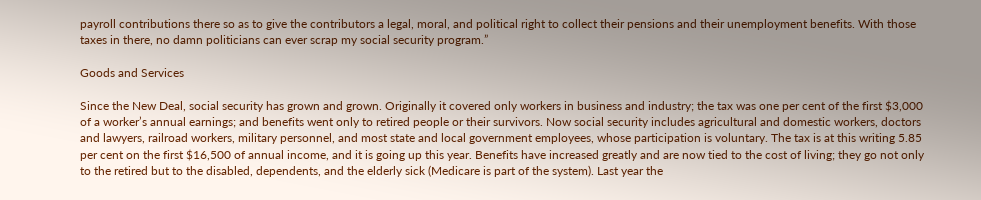payroll contributions there so as to give the contributors a legal, moral, and political right to collect their pensions and their unemployment benefits. With those taxes in there, no damn politicians can ever scrap my social security program.”

Goods and Services

Since the New Deal, social security has grown and grown. Originally it covered only workers in business and industry; the tax was one per cent of the first $3,000 of a worker’s annual earnings; and benefits went only to retired people or their survivors. Now social security includes agricultural and domestic workers, doctors and lawyers, railroad workers, military personnel, and most state and local government employees, whose participation is voluntary. The tax is at this writing 5.85 per cent on the first $16,500 of annual income, and it is going up this year. Benefits have increased greatly and are now tied to the cost of living; they go not only to the retired but to the disabled, dependents, and the elderly sick (Medicare is part of the system). Last year the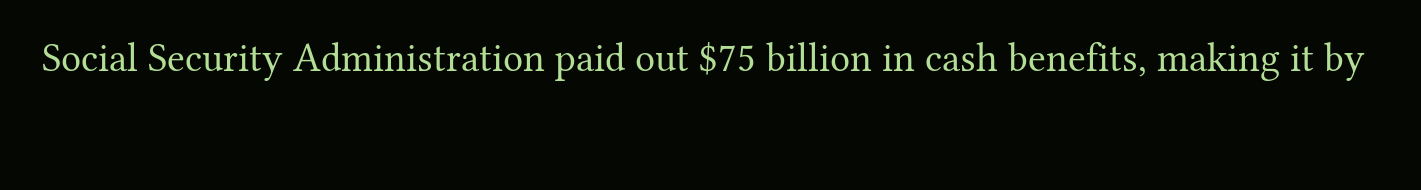Social Security Administration paid out $75 billion in cash benefits, making it by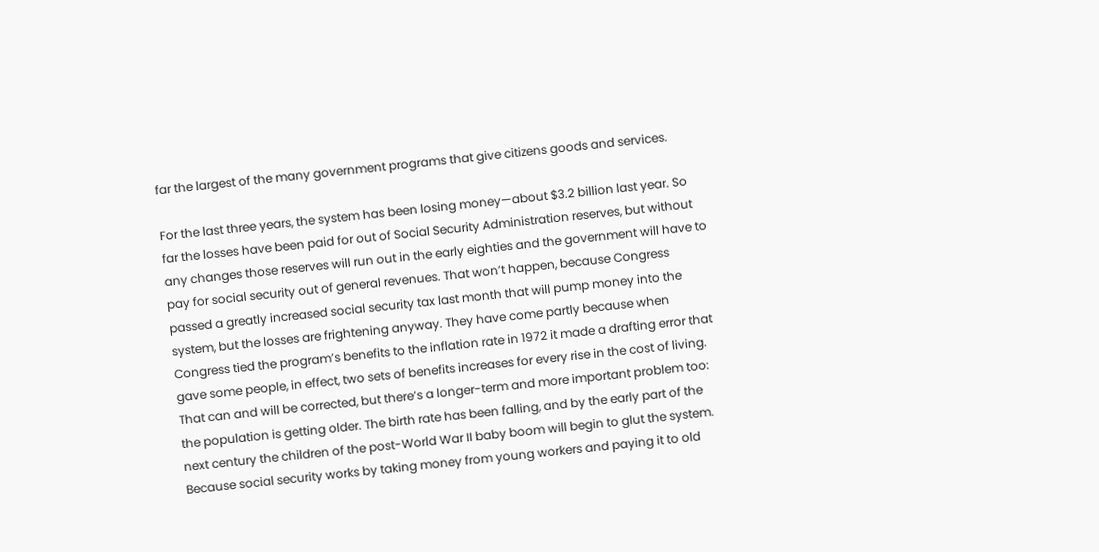far the largest of the many government programs that give citizens goods and services.

For the last three years, the system has been losing money—about $3.2 billion last year. So far the losses have been paid for out of Social Security Administration reserves, but without any changes those reserves will run out in the early eighties and the government will have to pay for social security out of general revenues. That won’t happen, because Congress passed a greatly increased social security tax last month that will pump money into the system, but the losses are frightening anyway. They have come partly because when Congress tied the program’s benefits to the inflation rate in 1972 it made a drafting error that gave some people, in effect, two sets of benefits increases for every rise in the cost of living. That can and will be corrected, but there’s a longer-term and more important problem too: the population is getting older. The birth rate has been falling, and by the early part of the next century the children of the post-World War II baby boom will begin to glut the system. Because social security works by taking money from young workers and paying it to old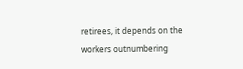retirees, it depends on the workers outnumbering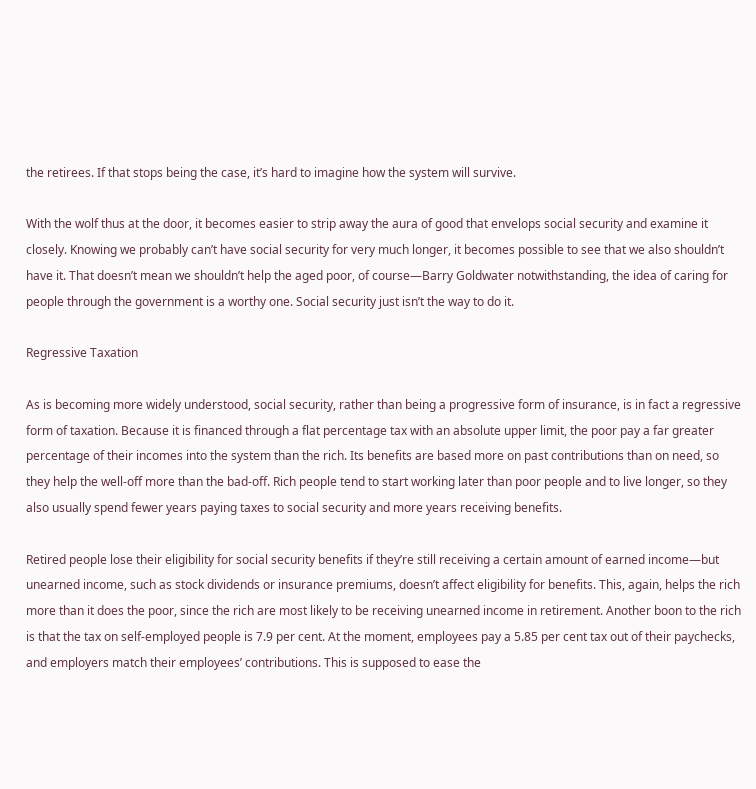the retirees. If that stops being the case, it’s hard to imagine how the system will survive.

With the wolf thus at the door, it becomes easier to strip away the aura of good that envelops social security and examine it closely. Knowing we probably can’t have social security for very much longer, it becomes possible to see that we also shouldn’t have it. That doesn’t mean we shouldn’t help the aged poor, of course—Barry Goldwater notwithstanding, the idea of caring for people through the government is a worthy one. Social security just isn’t the way to do it.

Regressive Taxation

As is becoming more widely understood, social security, rather than being a progressive form of insurance, is in fact a regressive form of taxation. Because it is financed through a flat percentage tax with an absolute upper limit, the poor pay a far greater percentage of their incomes into the system than the rich. Its benefits are based more on past contributions than on need, so they help the well-off more than the bad-off. Rich people tend to start working later than poor people and to live longer, so they also usually spend fewer years paying taxes to social security and more years receiving benefits.

Retired people lose their eligibility for social security benefits if they’re still receiving a certain amount of earned income—but unearned income, such as stock dividends or insurance premiums, doesn’t affect eligibility for benefits. This, again, helps the rich more than it does the poor, since the rich are most likely to be receiving unearned income in retirement. Another boon to the rich is that the tax on self-employed people is 7.9 per cent. At the moment, employees pay a 5.85 per cent tax out of their paychecks, and employers match their employees’ contributions. This is supposed to ease the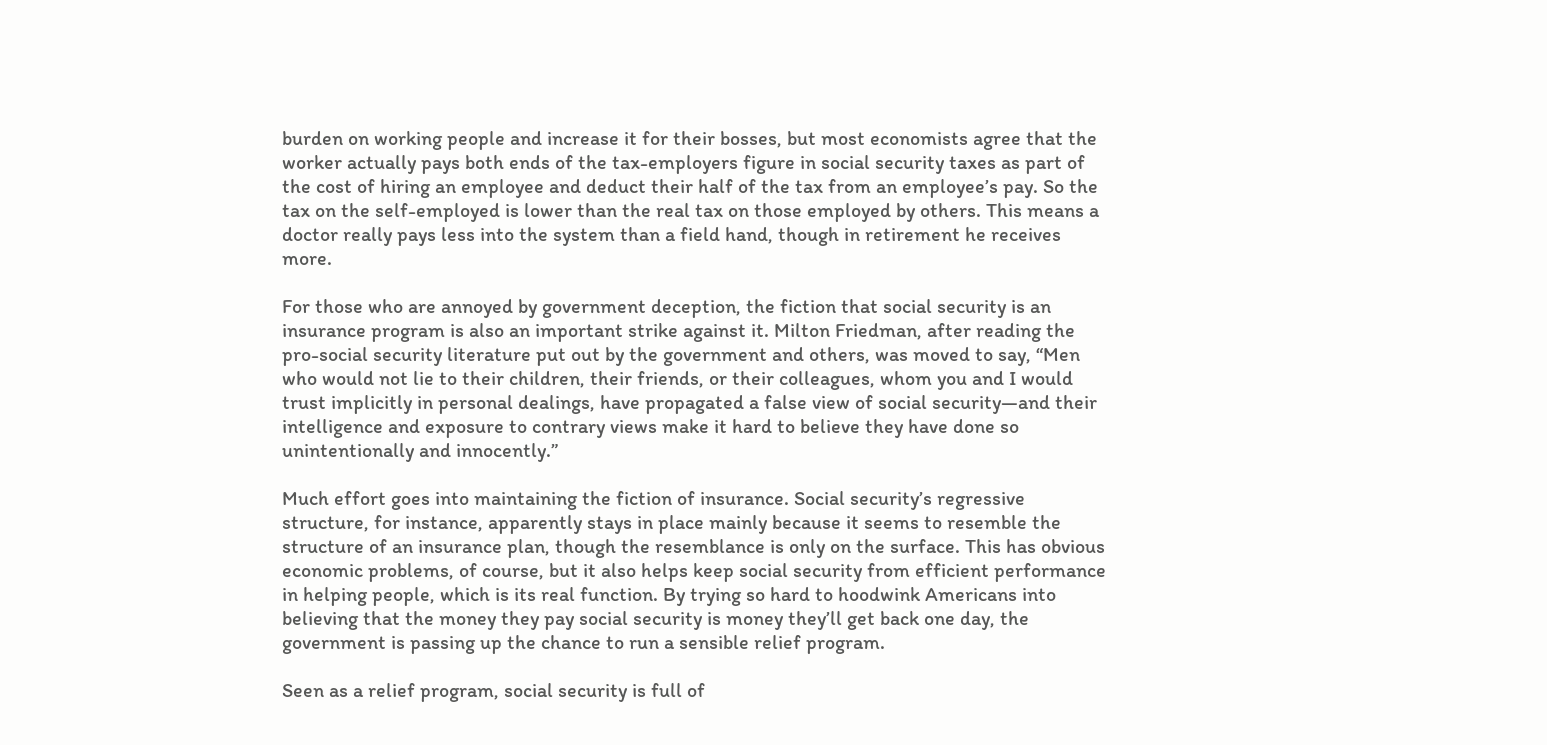burden on working people and increase it for their bosses, but most economists agree that the worker actually pays both ends of the tax-employers figure in social security taxes as part of the cost of hiring an employee and deduct their half of the tax from an employee’s pay. So the tax on the self-employed is lower than the real tax on those employed by others. This means a doctor really pays less into the system than a field hand, though in retirement he receives more.

For those who are annoyed by government deception, the fiction that social security is an insurance program is also an important strike against it. Milton Friedman, after reading the pro-social security literature put out by the government and others, was moved to say, “Men who would not lie to their children, their friends, or their colleagues, whom you and I would trust implicitly in personal dealings, have propagated a false view of social security—and their intelligence and exposure to contrary views make it hard to believe they have done so unintentionally and innocently.”

Much effort goes into maintaining the fiction of insurance. Social security’s regressive structure, for instance, apparently stays in place mainly because it seems to resemble the structure of an insurance plan, though the resemblance is only on the surface. This has obvious economic problems, of course, but it also helps keep social security from efficient performance in helping people, which is its real function. By trying so hard to hoodwink Americans into believing that the money they pay social security is money they’ll get back one day, the government is passing up the chance to run a sensible relief program.

Seen as a relief program, social security is full of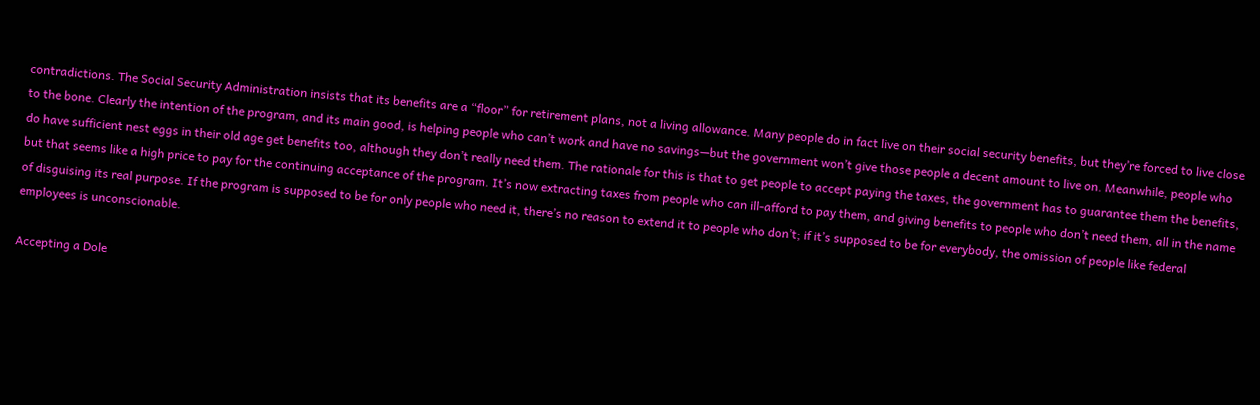contradictions. The Social Security Administration insists that its benefits are a “floor” for retirement plans, not a living allowance. Many people do in fact live on their social security benefits, but they’re forced to live close to the bone. Clearly the intention of the program, and its main good, is helping people who can’t work and have no savings—but the government won’t give those people a decent amount to live on. Meanwhile, people who do have sufficient nest eggs in their old age get benefits too, although they don’t really need them. The rationale for this is that to get people to accept paying the taxes, the government has to guarantee them the benefits, but that seems like a high price to pay for the continuing acceptance of the program. It’s now extracting taxes from people who can ill-afford to pay them, and giving benefits to people who don’t need them, all in the name of disguising its real purpose. If the program is supposed to be for only people who need it, there’s no reason to extend it to people who don’t; if it’s supposed to be for everybody, the omission of people like federal employees is unconscionable.

Accepting a Dole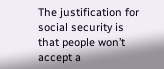The justification for social security is that people won’t accept a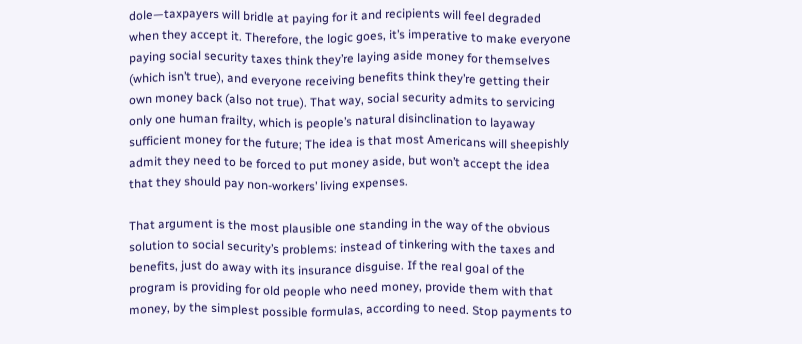dole—taxpayers will bridle at paying for it and recipients will feel degraded when they accept it. Therefore, the logic goes, it’s imperative to make everyone paying social security taxes think they’re laying aside money for themselves (which isn’t true), and everyone receiving benefits think they’re getting their own money back (also not true). That way, social security admits to servicing only one human frailty, which is people’s natural disinclination to layaway sufficient money for the future; The idea is that most Americans will sheepishly admit they need to be forced to put money aside, but won’t accept the idea that they should pay non-workers’ living expenses.

That argument is the most plausible one standing in the way of the obvious solution to social security’s problems: instead of tinkering with the taxes and benefits, just do away with its insurance disguise. If the real goal of the program is providing for old people who need money, provide them with that money, by the simplest possible formulas, according to need. Stop payments to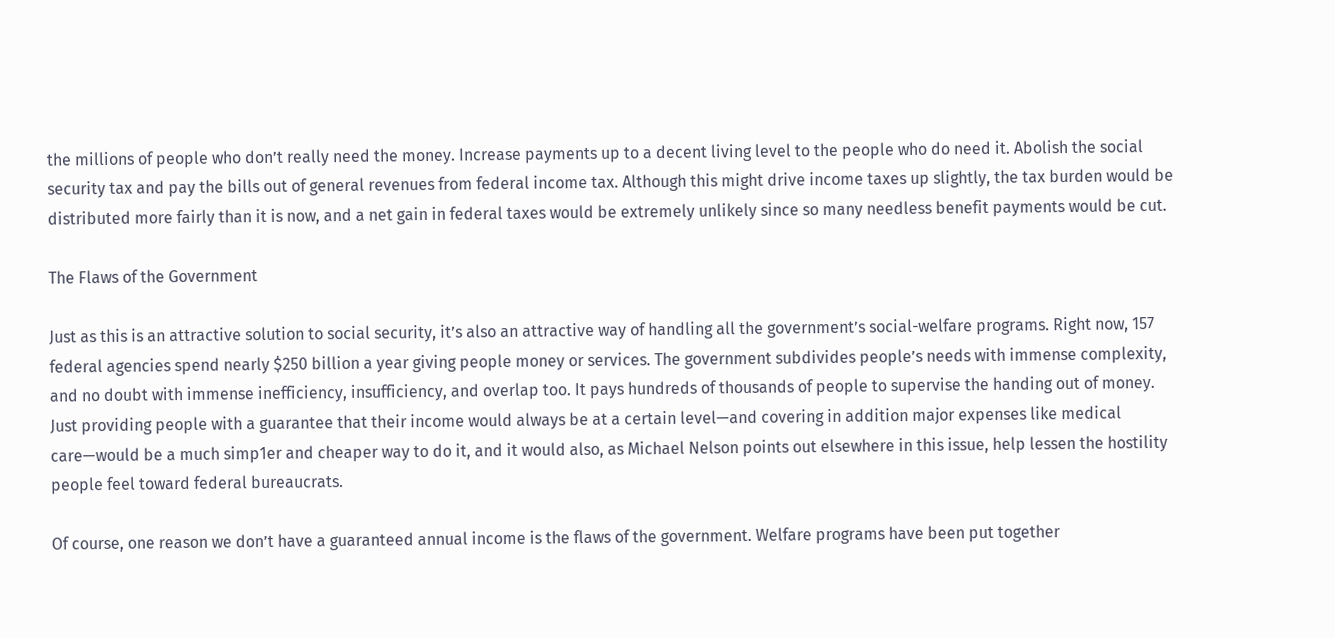the millions of people who don’t really need the money. Increase payments up to a decent living level to the people who do need it. Abolish the social security tax and pay the bills out of general revenues from federal income tax. Although this might drive income taxes up slightly, the tax burden would be distributed more fairly than it is now, and a net gain in federal taxes would be extremely unlikely since so many needless benefit payments would be cut.

The Flaws of the Government

Just as this is an attractive solution to social security, it’s also an attractive way of handling all the government’s social-welfare programs. Right now, 157 federal agencies spend nearly $250 billion a year giving people money or services. The government subdivides people’s needs with immense complexity, and no doubt with immense inefficiency, insufficiency, and overlap too. It pays hundreds of thousands of people to supervise the handing out of money. Just providing people with a guarantee that their income would always be at a certain level—and covering in addition major expenses like medical care—would be a much simp1er and cheaper way to do it, and it would also, as Michael Nelson points out elsewhere in this issue, help lessen the hostility people feel toward federal bureaucrats.

Of course, one reason we don’t have a guaranteed annual income is the flaws of the government. Welfare programs have been put together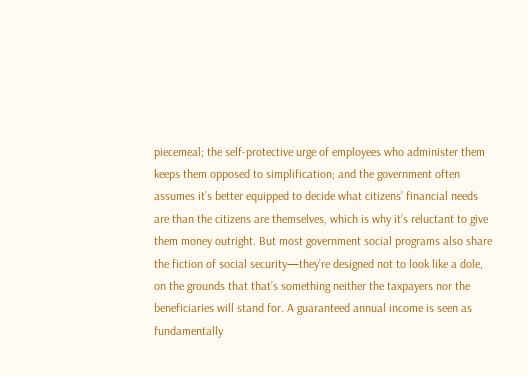piecemeal; the self-protective urge of employees who administer them keeps them opposed to simplification; and the government often assumes it’s better equipped to decide what citizens’ financial needs are than the citizens are themselves, which is why it’s reluctant to give them money outright. But most government social programs also share the fiction of social security—they’re designed not to look like a dole, on the grounds that that’s something neither the taxpayers nor the beneficiaries will stand for. A guaranteed annual income is seen as fundamentally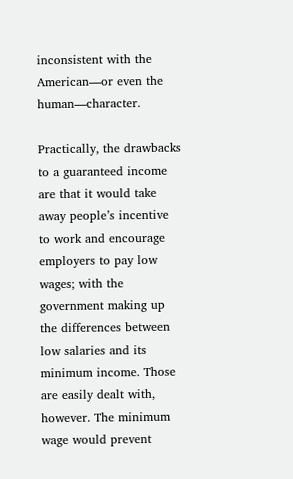inconsistent with the American—or even the human—character.

Practically, the drawbacks to a guaranteed income are that it would take away people’s incentive to work and encourage employers to pay low wages; with the government making up the differences between low salaries and its minimum income. Those are easily dealt with, however. The minimum wage would prevent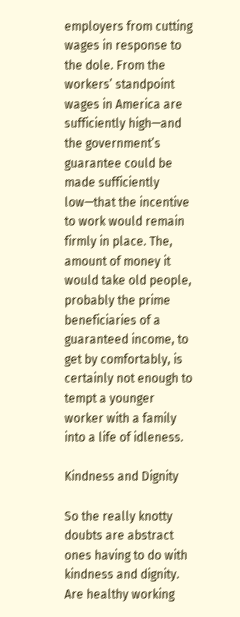employers from cutting wages in response to the dole. From the workers’ standpoint wages in America are sufficiently high—and the government’s guarantee could be made sufficiently low—that the incentive to work would remain firmly in place. The, amount of money it would take old people, probably the prime beneficiaries of a guaranteed income, to get by comfortably, is certainly not enough to tempt a younger worker with a family into a life of idleness.

Kindness and Dignity

So the really knotty doubts are abstract ones having to do with kindness and dignity. Are healthy working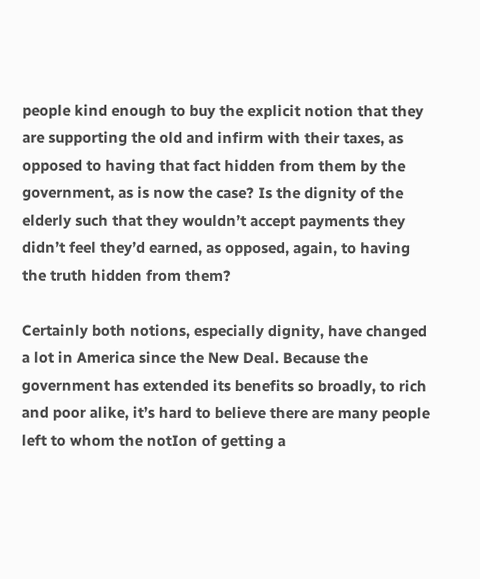people kind enough to buy the explicit notion that they are supporting the old and infirm with their taxes, as opposed to having that fact hidden from them by the government, as is now the case? Is the dignity of the elderly such that they wouldn’t accept payments they didn’t feel they’d earned, as opposed, again, to having the truth hidden from them?

Certainly both notions, especially dignity, have changed a lot in America since the New Deal. Because the government has extended its benefits so broadly, to rich and poor alike, it’s hard to believe there are many people left to whom the notIon of getting a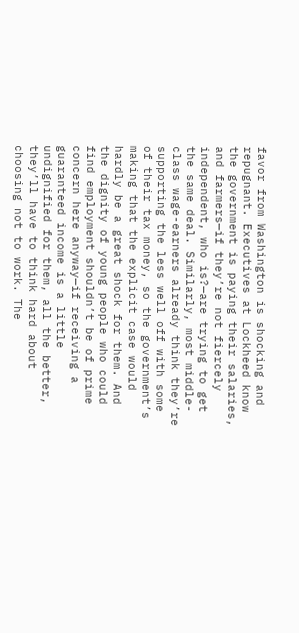favor from Washington is shocking and repugnant. Executives at Lockheed know the government is paying their salaries, and farmers—if they’re not fiercely independent, who is?—are trying to get the same deal. Similarly, most middle-class wage-earners already think they’re supporting the less well off with some of their tax money, so the government’s making that the explicit case would hardly be a great shock for them. And the dignity of young people who could find employment shouldn’t be of prime concern here anyway—if receiving a guaranteed income is a little undignified for them, all the better, they’ll have to think hard about choosing not to work. The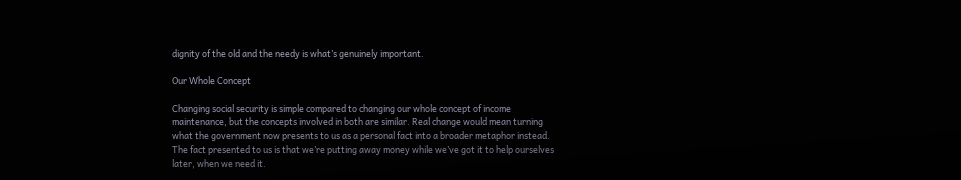dignity of the old and the needy is what’s genuinely important.

Our Whole Concept

Changing social security is simple compared to changing our whole concept of income maintenance, but the concepts involved in both are similar. Real change would mean turning what the government now presents to us as a personal fact into a broader metaphor instead. The fact presented to us is that we’re putting away money while we’ve got it to help ourselves later, when we need it.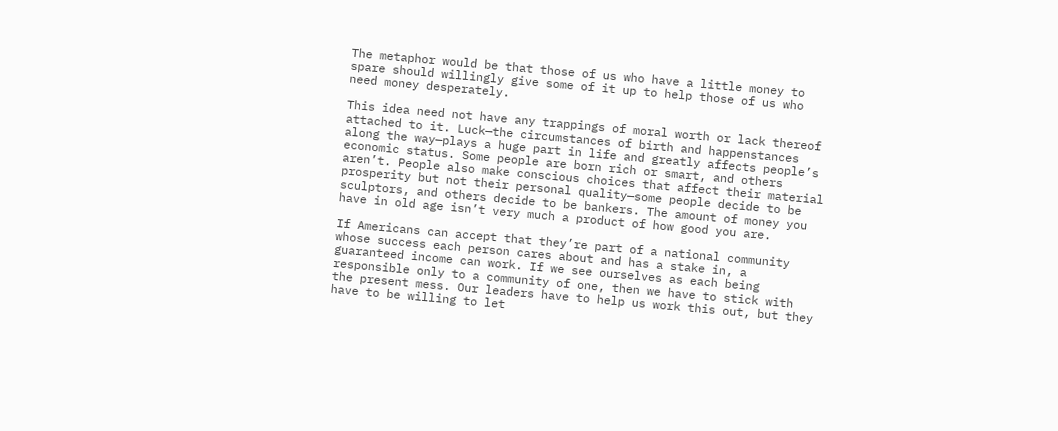The metaphor would be that those of us who have a little money to spare should willingly give some of it up to help those of us who need money desperately.

This idea need not have any trappings of moral worth or lack thereof attached to it. Luck—the circumstances of birth and happenstances along the way—plays a huge part in life and greatly affects people’s economic status. Some people are born rich or smart, and others aren’t. People also make conscious choices that affect their material prosperity but not their personal quality—some people decide to be sculptors, and others decide to be bankers. The amount of money you have in old age isn’t very much a product of how good you are.

If Americans can accept that they’re part of a national community whose success each person cares about and has a stake in, a guaranteed income can work. If we see ourselves as each being responsible only to a community of one, then we have to stick with the present mess. Our leaders have to help us work this out, but they have to be willing to let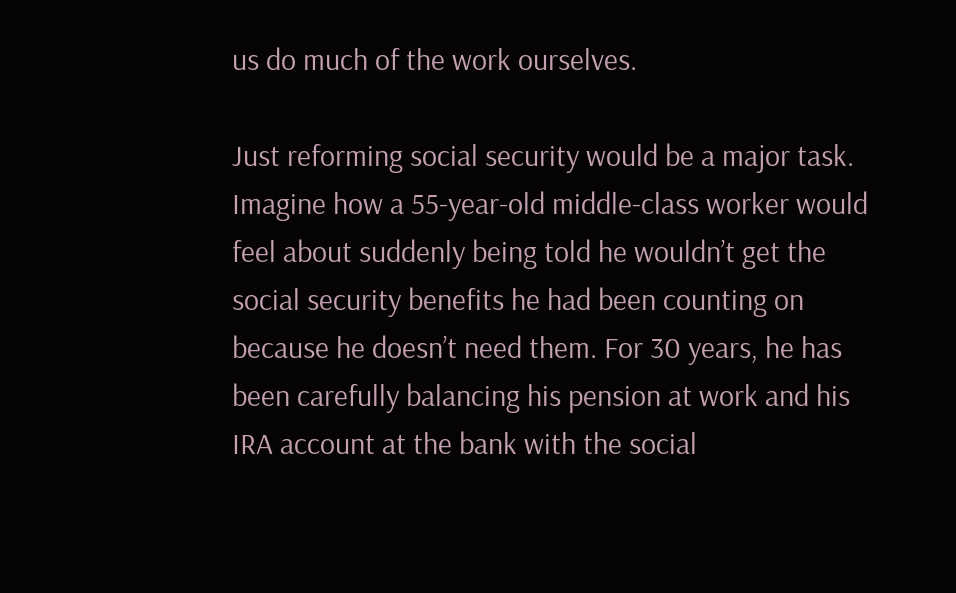us do much of the work ourselves.

Just reforming social security would be a major task. Imagine how a 55-year-old middle-class worker would feel about suddenly being told he wouldn’t get the social security benefits he had been counting on because he doesn’t need them. For 30 years, he has been carefully balancing his pension at work and his IRA account at the bank with the social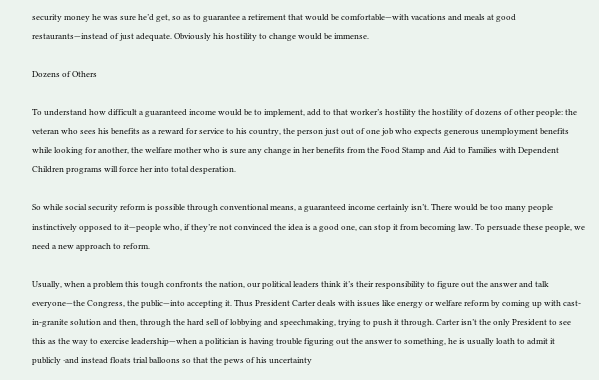security money he was sure he’d get, so as to guarantee a retirement that would be comfortable—with vacations and meals at good restaurants—instead of just adequate. Obviously his hostility to change would be immense.

Dozens of Others

To understand how difficult a guaranteed income would be to implement, add to that worker’s hostility the hostility of dozens of other people: the veteran who sees his benefits as a reward for service to his country, the person just out of one job who expects generous unemployment benefits while looking for another, the welfare mother who is sure any change in her benefits from the Food Stamp and Aid to Families with Dependent Children programs will force her into total desperation.

So while social security reform is possible through conventional means, a guaranteed income certainly isn’t. There would be too many people instinctively opposed to it—people who, if they’re not convinced the idea is a good one, can stop it from becoming law. To persuade these people, we need a new approach to reform.

Usually, when a problem this tough confronts the nation, our political leaders think it’s their responsibility to figure out the answer and talk everyone—the Congress, the public—into accepting it. Thus President Carter deals with issues like energy or welfare reform by coming up with cast-in-granite solution and then, through the hard sell of lobbying and speechmaking, trying to push it through. Carter isn’t the only President to see this as the way to exercise leadership—when a politician is having trouble figuring out the answer to something, he is usually loath to admit it publicly ·and instead floats trial balloons so that the pews of his uncertainty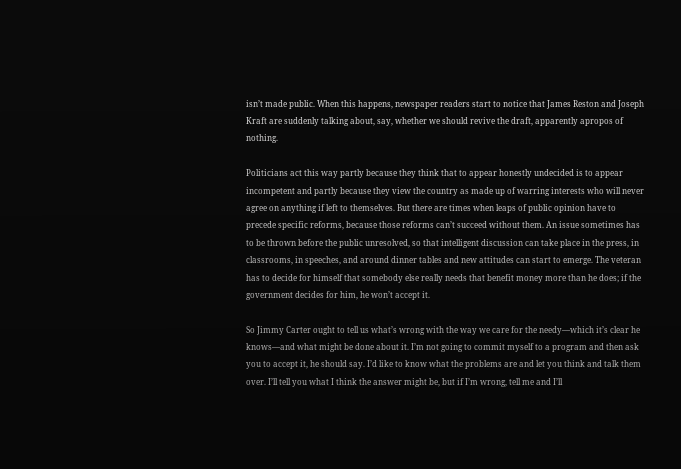isn’t made public. When this happens, newspaper readers start to notice that James Reston and Joseph Kraft are suddenly talking about, say, whether we should revive the draft, apparently apropos of nothing.

Politicians act this way partly because they think that to appear honestly undecided is to appear incompetent and partly because they view the country as made up of warring interests who will never agree on anything if left to themselves. But there are times when leaps of public opinion have to precede specific reforms, because those reforms can’t succeed without them. An issue sometimes has to be thrown before the public unresolved, so that intelligent discussion can take place in the press, in classrooms, in speeches, and around dinner tables and new attitudes can start to emerge. The veteran has to decide for himself that somebody else really needs that benefit money more than he does; if the government decides for him, he won’t accept it.

So Jimmy Carter ought to tell us what’s wrong with the way we care for the needy—which it’s clear he knows—and what might be done about it. I’m not going to commit myself to a program and then ask you to accept it, he should say. I’d like to know what the problems are and let you think and talk them over. I’ll tell you what I think the answer might be, but if I’m wrong, tell me and I’ll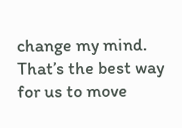change my mind. That’s the best way for us to move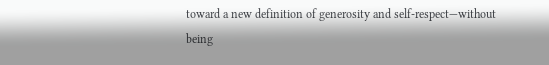toward a new definition of generosity and self-respect—without being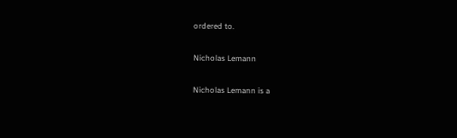ordered to.

Nicholas Lemann

Nicholas Lemann is a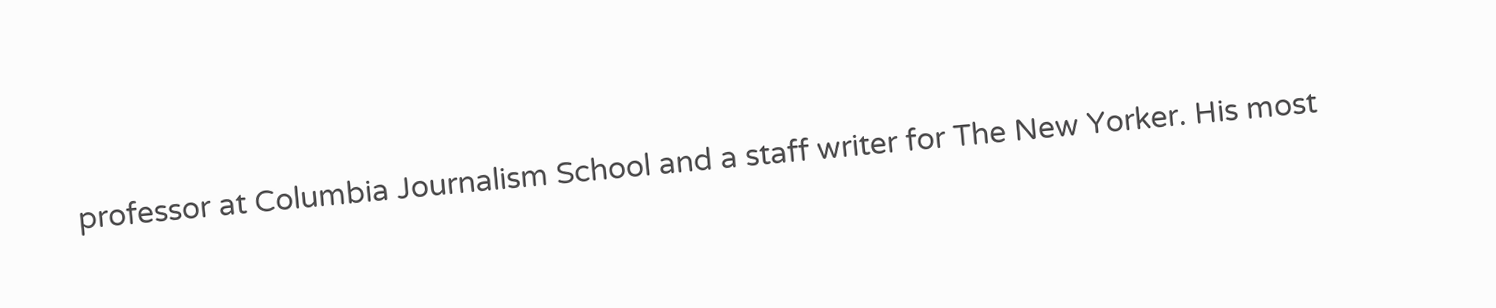professor at Columbia Journalism School and a staff writer for The New Yorker. His most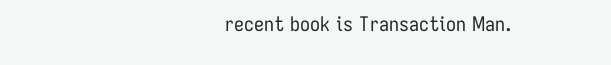recent book is Transaction Man.